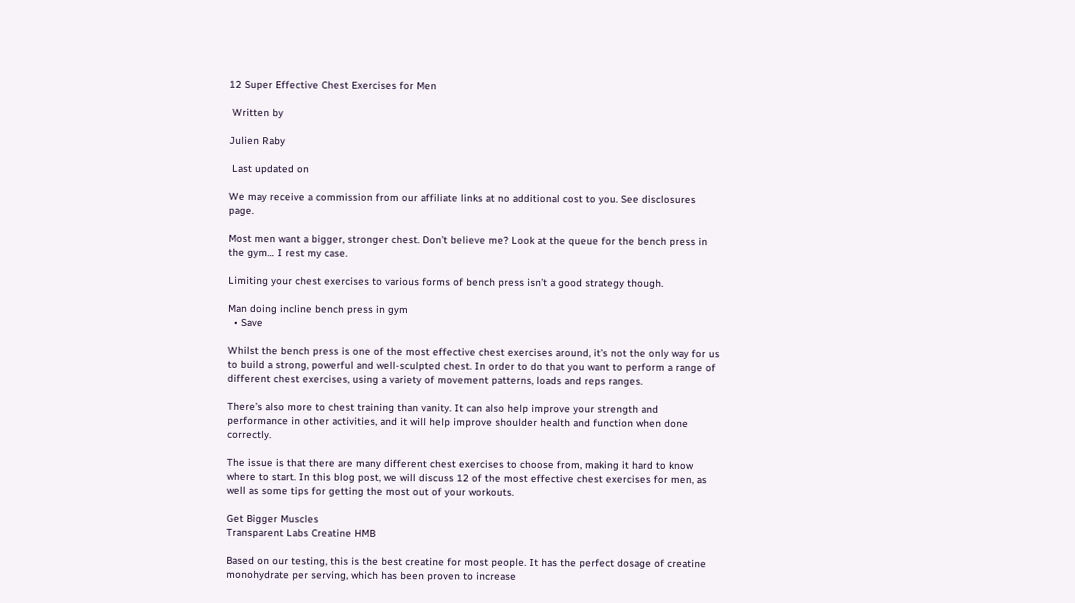12 Super Effective Chest Exercises for Men

 Written by

Julien Raby

 Last updated on

We may receive a commission from our affiliate links at no additional cost to you. See disclosures page.

Most men want a bigger, stronger chest. Don’t believe me? Look at the queue for the bench press in the gym… I rest my case.

Limiting your chest exercises to various forms of bench press isn’t a good strategy though.

Man doing incline bench press in gym
  • Save

Whilst the bench press is one of the most effective chest exercises around, it’s not the only way for us to build a strong, powerful and well-sculpted chest. In order to do that you want to perform a range of different chest exercises, using a variety of movement patterns, loads and reps ranges.

There’s also more to chest training than vanity. It can also help improve your strength and performance in other activities, and it will help improve shoulder health and function when done correctly.

The issue is that there are many different chest exercises to choose from, making it hard to know where to start. In this blog post, we will discuss 12 of the most effective chest exercises for men, as well as some tips for getting the most out of your workouts.

Get Bigger Muscles
Transparent Labs Creatine HMB

Based on our testing, this is the best creatine for most people. It has the perfect dosage of creatine monohydrate per serving, which has been proven to increase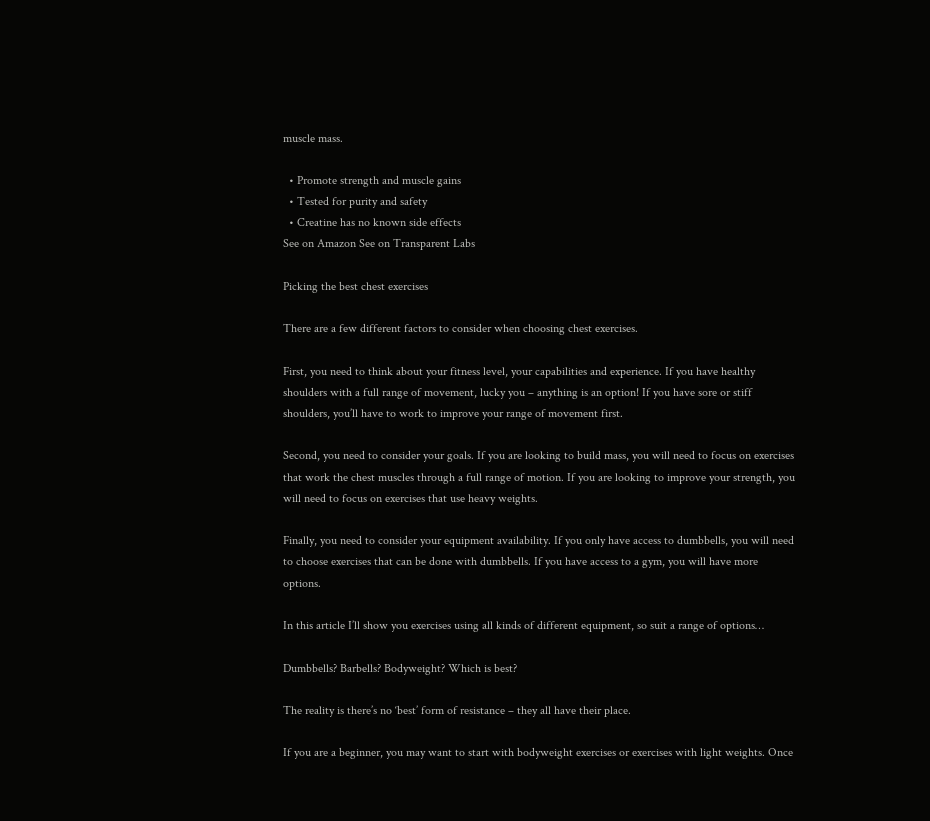muscle mass.

  • Promote strength and muscle gains
  • Tested for purity and safety
  • Creatine has no known side effects
See on Amazon See on Transparent Labs

Picking the best chest exercises

There are a few different factors to consider when choosing chest exercises.

First, you need to think about your fitness level, your capabilities and experience. If you have healthy shoulders with a full range of movement, lucky you – anything is an option! If you have sore or stiff shoulders, you’ll have to work to improve your range of movement first.

Second, you need to consider your goals. If you are looking to build mass, you will need to focus on exercises that work the chest muscles through a full range of motion. If you are looking to improve your strength, you will need to focus on exercises that use heavy weights.

Finally, you need to consider your equipment availability. If you only have access to dumbbells, you will need to choose exercises that can be done with dumbbells. If you have access to a gym, you will have more options.

In this article I’ll show you exercises using all kinds of different equipment, so suit a range of options…

Dumbbells? Barbells? Bodyweight? Which is best?

The reality is there’s no ‘best’ form of resistance – they all have their place.

If you are a beginner, you may want to start with bodyweight exercises or exercises with light weights. Once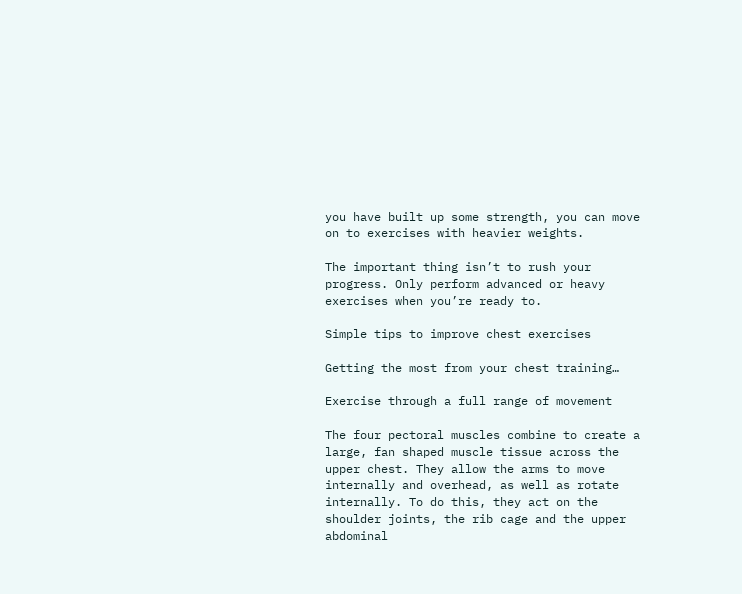you have built up some strength, you can move on to exercises with heavier weights.

The important thing isn’t to rush your progress. Only perform advanced or heavy exercises when you’re ready to.

Simple tips to improve chest exercises

Getting the most from your chest training…

Exercise through a full range of movement

The four pectoral muscles combine to create a large, fan shaped muscle tissue across the upper chest. They allow the arms to move internally and overhead, as well as rotate internally. To do this, they act on the shoulder joints, the rib cage and the upper abdominal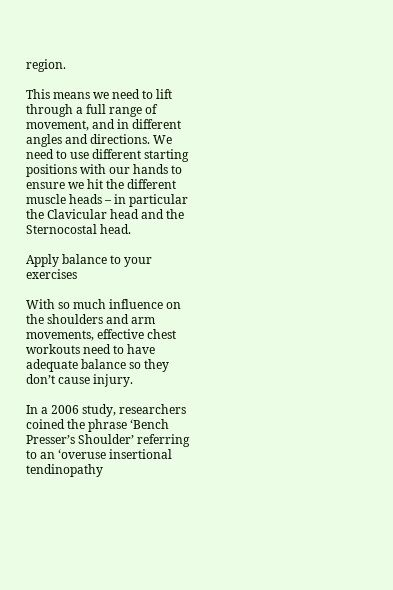region.

This means we need to lift through a full range of movement, and in different angles and directions. We need to use different starting positions with our hands to ensure we hit the different muscle heads – in particular the Clavicular head and the Sternocostal head.

Apply balance to your exercises

With so much influence on the shoulders and arm movements, effective chest workouts need to have adequate balance so they don’t cause injury.

In a 2006 study, researchers coined the phrase ‘Bench Presser’s Shoulder’ referring to an ‘overuse insertional tendinopathy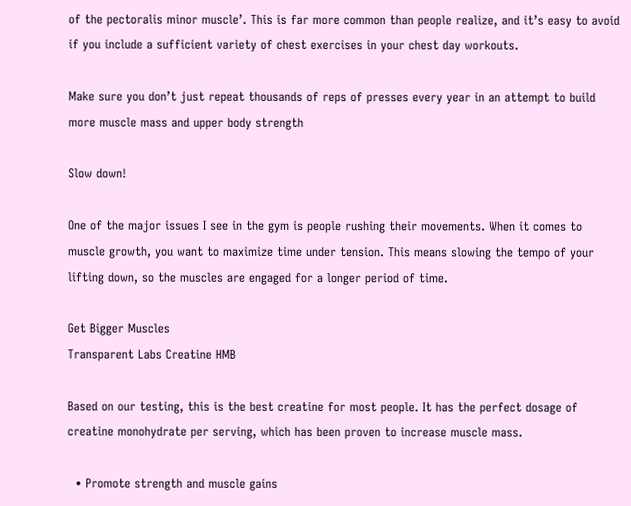of the pectoralis minor muscle’. This is far more common than people realize, and it’s easy to avoid if you include a sufficient variety of chest exercises in your chest day workouts.

Make sure you don’t just repeat thousands of reps of presses every year in an attempt to build more muscle mass and upper body strength

Slow down!

One of the major issues I see in the gym is people rushing their movements. When it comes to muscle growth, you want to maximize time under tension. This means slowing the tempo of your lifting down, so the muscles are engaged for a longer period of time.

Get Bigger Muscles
Transparent Labs Creatine HMB

Based on our testing, this is the best creatine for most people. It has the perfect dosage of creatine monohydrate per serving, which has been proven to increase muscle mass.

  • Promote strength and muscle gains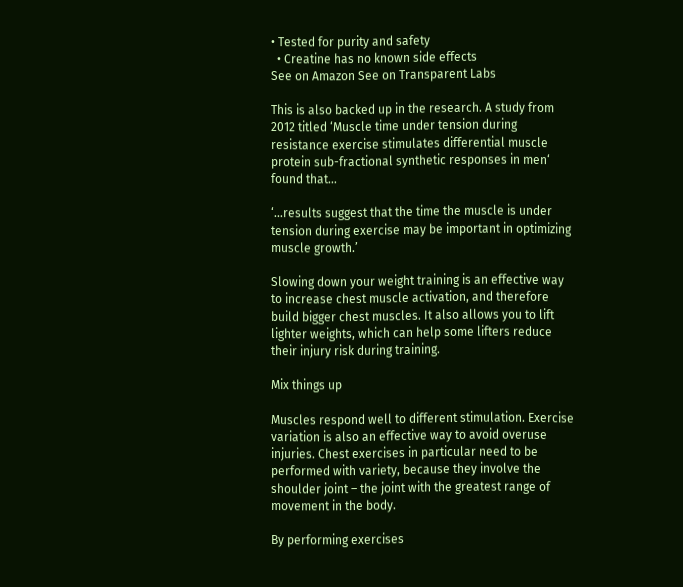• Tested for purity and safety
  • Creatine has no known side effects
See on Amazon See on Transparent Labs

This is also backed up in the research. A study from 2012 titled ‘Muscle time under tension during resistance exercise stimulates differential muscle protein sub-fractional synthetic responses in men‘ found that…

‘…results suggest that the time the muscle is under tension during exercise may be important in optimizing muscle growth.’

Slowing down your weight training is an effective way to increase chest muscle activation, and therefore build bigger chest muscles. It also allows you to lift lighter weights, which can help some lifters reduce their injury risk during training.

Mix things up

Muscles respond well to different stimulation. Exercise variation is also an effective way to avoid overuse injuries. Chest exercises in particular need to be performed with variety, because they involve the shoulder joint – the joint with the greatest range of movement in the body.

By performing exercises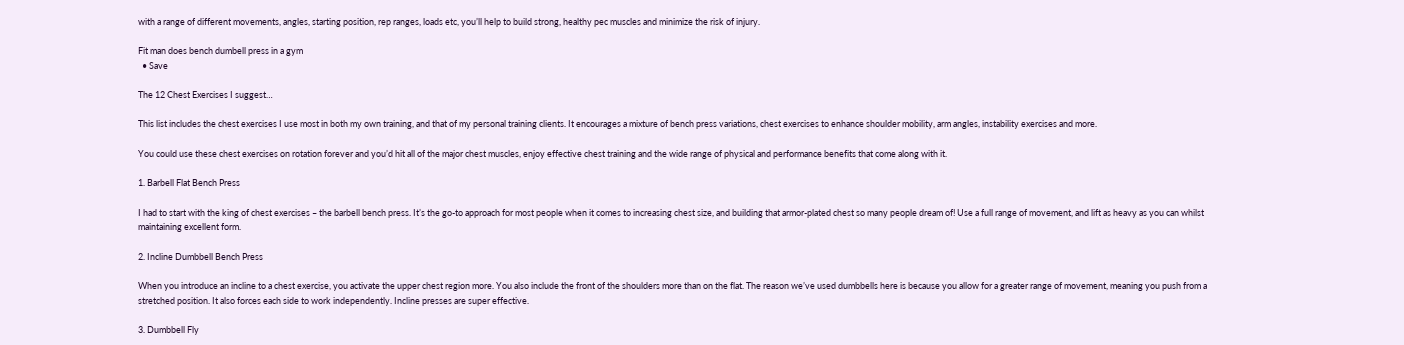with a range of different movements, angles, starting position, rep ranges, loads etc, you’ll help to build strong, healthy pec muscles and minimize the risk of injury.

Fit man does bench dumbell press in a gym
  • Save

The 12 Chest Exercises I suggest…

This list includes the chest exercises I use most in both my own training, and that of my personal training clients. It encourages a mixture of bench press variations, chest exercises to enhance shoulder mobility, arm angles, instability exercises and more.

You could use these chest exercises on rotation forever and you’d hit all of the major chest muscles, enjoy effective chest training and the wide range of physical and performance benefits that come along with it.

1. Barbell Flat Bench Press

I had to start with the king of chest exercises – the barbell bench press. It’s the go-to approach for most people when it comes to increasing chest size, and building that armor-plated chest so many people dream of! Use a full range of movement, and lift as heavy as you can whilst maintaining excellent form.

2. Incline Dumbbell Bench Press

When you introduce an incline to a chest exercise, you activate the upper chest region more. You also include the front of the shoulders more than on the flat. The reason we’ve used dumbbells here is because you allow for a greater range of movement, meaning you push from a stretched position. It also forces each side to work independently. Incline presses are super effective.

3. Dumbbell Fly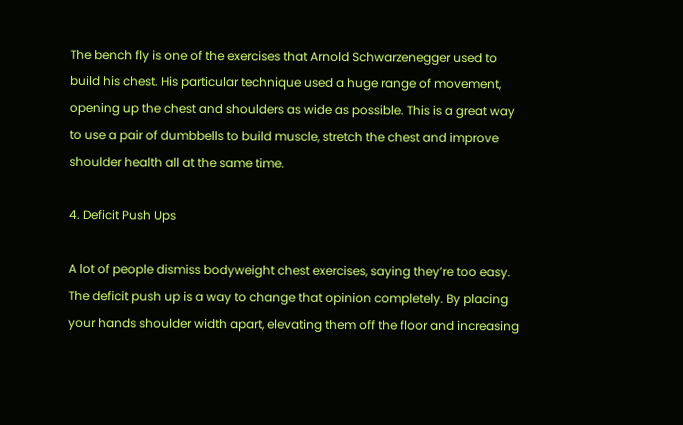The bench fly is one of the exercises that Arnold Schwarzenegger used to build his chest. His particular technique used a huge range of movement, opening up the chest and shoulders as wide as possible. This is a great way to use a pair of dumbbells to build muscle, stretch the chest and improve shoulder health all at the same time.

4. Deficit Push Ups

A lot of people dismiss bodyweight chest exercises, saying they’re too easy. The deficit push up is a way to change that opinion completely. By placing your hands shoulder width apart, elevating them off the floor and increasing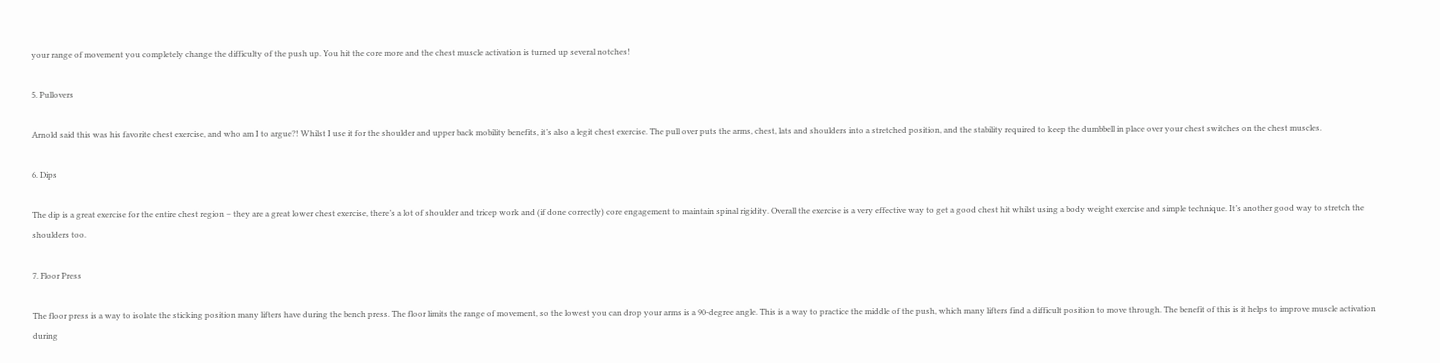your range of movement you completely change the difficulty of the push up. You hit the core more and the chest muscle activation is turned up several notches!

5. Pullovers

Arnold said this was his favorite chest exercise, and who am I to argue?! Whilst I use it for the shoulder and upper back mobility benefits, it’s also a legit chest exercise. The pull over puts the arms, chest, lats and shoulders into a stretched position, and the stability required to keep the dumbbell in place over your chest switches on the chest muscles.

6. Dips

The dip is a great exercise for the entire chest region – they are a great lower chest exercise, there’s a lot of shoulder and tricep work and (if done correctly) core engagement to maintain spinal rigidity. Overall the exercise is a very effective way to get a good chest hit whilst using a body weight exercise and simple technique. It’s another good way to stretch the shoulders too.

7. Floor Press

The floor press is a way to isolate the sticking position many lifters have during the bench press. The floor limits the range of movement, so the lowest you can drop your arms is a 90-degree angle. This is a way to practice the middle of the push, which many lifters find a difficult position to move through. The benefit of this is it helps to improve muscle activation during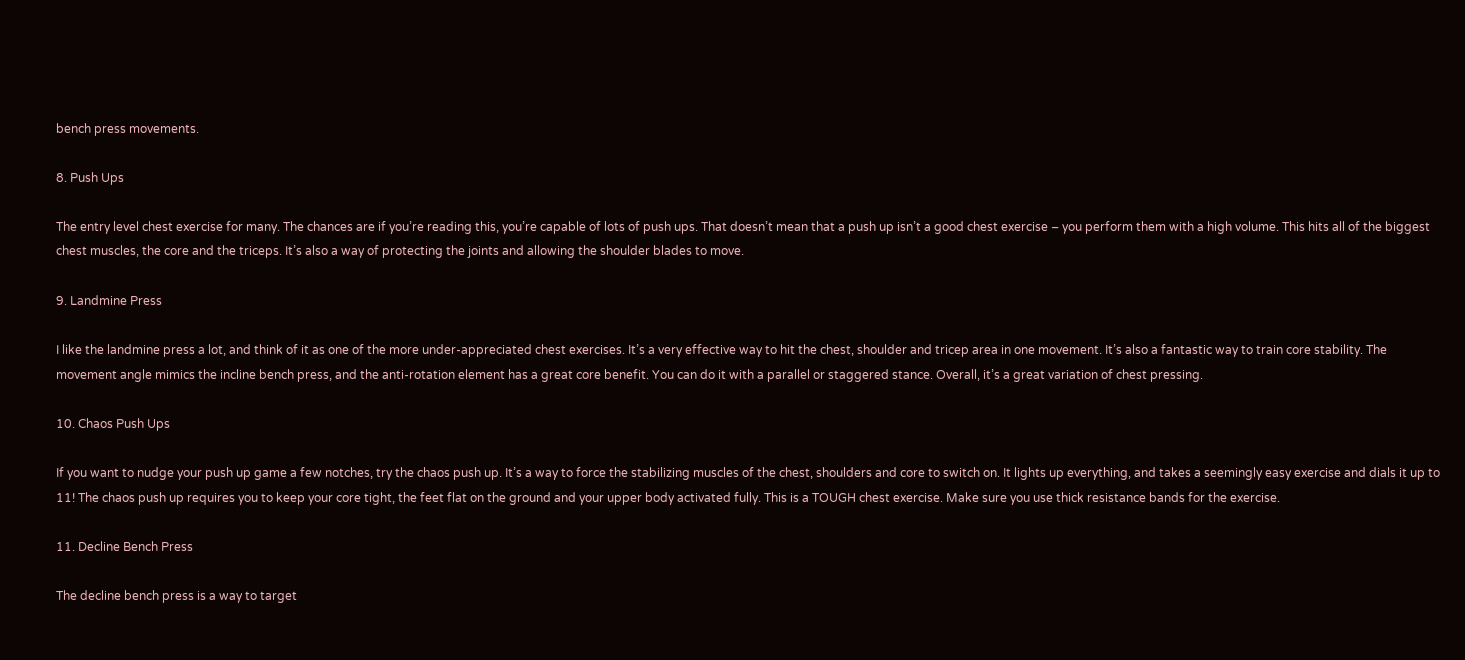bench press movements.

8. Push Ups

The entry level chest exercise for many. The chances are if you’re reading this, you’re capable of lots of push ups. That doesn’t mean that a push up isn’t a good chest exercise – you perform them with a high volume. This hits all of the biggest chest muscles, the core and the triceps. It’s also a way of protecting the joints and allowing the shoulder blades to move.

9. Landmine Press

I like the landmine press a lot, and think of it as one of the more under-appreciated chest exercises. It’s a very effective way to hit the chest, shoulder and tricep area in one movement. It’s also a fantastic way to train core stability. The movement angle mimics the incline bench press, and the anti-rotation element has a great core benefit. You can do it with a parallel or staggered stance. Overall, it’s a great variation of chest pressing.

10. Chaos Push Ups

If you want to nudge your push up game a few notches, try the chaos push up. It’s a way to force the stabilizing muscles of the chest, shoulders and core to switch on. It lights up everything, and takes a seemingly easy exercise and dials it up to 11! The chaos push up requires you to keep your core tight, the feet flat on the ground and your upper body activated fully. This is a TOUGH chest exercise. Make sure you use thick resistance bands for the exercise.

11. Decline Bench Press

The decline bench press is a way to target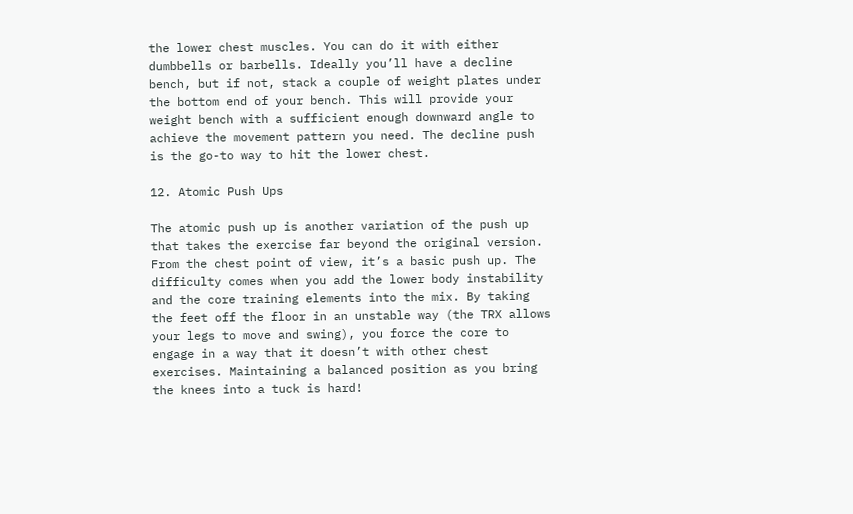the lower chest muscles. You can do it with either dumbbells or barbells. Ideally you’ll have a decline bench, but if not, stack a couple of weight plates under the bottom end of your bench. This will provide your weight bench with a sufficient enough downward angle to achieve the movement pattern you need. The decline push is the go-to way to hit the lower chest.

12. Atomic Push Ups

The atomic push up is another variation of the push up that takes the exercise far beyond the original version. From the chest point of view, it’s a basic push up. The difficulty comes when you add the lower body instability and the core training elements into the mix. By taking the feet off the floor in an unstable way (the TRX allows your legs to move and swing), you force the core to engage in a way that it doesn’t with other chest exercises. Maintaining a balanced position as you bring the knees into a tuck is hard!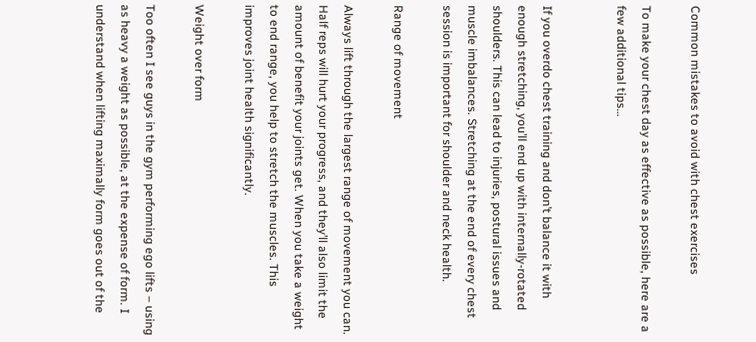Common mistakes to avoid with chest exercises

To make your chest day as effective as possible, here are a few additional tips…


If you overdo chest training and don’t balance it with enough stretching, you’ll end up with internally-rotated shoulders. This can lead to injuries, postural issues and muscle imbalances. Stretching at the end of every chest session is important for shoulder and neck health.

Range of movement

Always lift through the largest range of movement you can. Half reps will hurt your progress, and they’ll also limit the amount of benefit your joints get. When you take a weight to end range, you help to stretch the muscles. This improves joint health significantly.

Weight over form

Too often I see guys in the gym performing ego lifts – using as heavy a weight as possible, at the expense of form. I understand when lifting maximally form goes out of the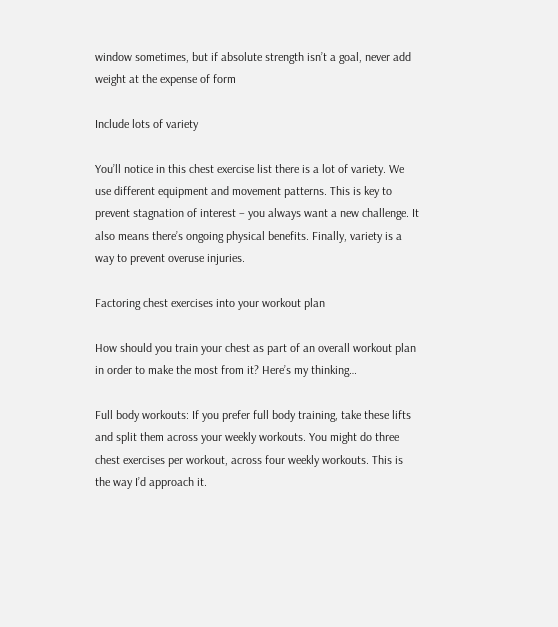window sometimes, but if absolute strength isn’t a goal, never add weight at the expense of form

Include lots of variety

You’ll notice in this chest exercise list there is a lot of variety. We use different equipment and movement patterns. This is key to prevent stagnation of interest – you always want a new challenge. It also means there’s ongoing physical benefits. Finally, variety is a way to prevent overuse injuries.

Factoring chest exercises into your workout plan

How should you train your chest as part of an overall workout plan in order to make the most from it? Here’s my thinking…

Full body workouts: If you prefer full body training, take these lifts and split them across your weekly workouts. You might do three chest exercises per workout, across four weekly workouts. This is the way I’d approach it.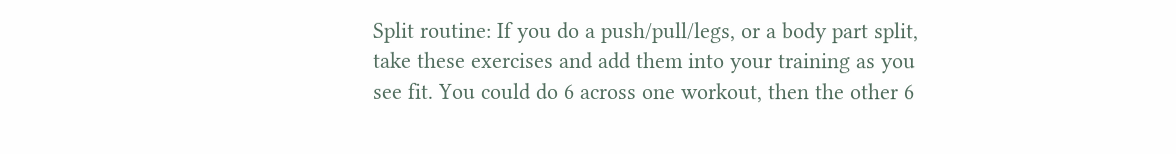Split routine: If you do a push/pull/legs, or a body part split, take these exercises and add them into your training as you see fit. You could do 6 across one workout, then the other 6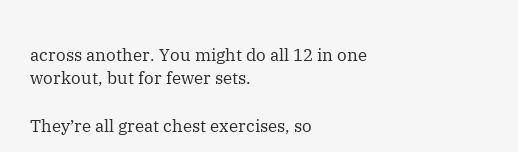across another. You might do all 12 in one workout, but for fewer sets.

They’re all great chest exercises, so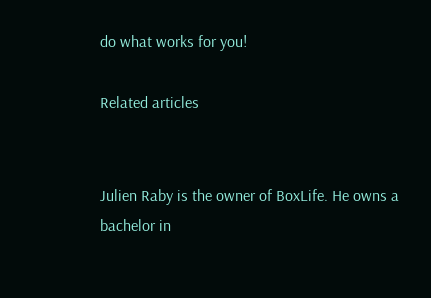do what works for you!

Related articles


Julien Raby is the owner of BoxLife. He owns a bachelor in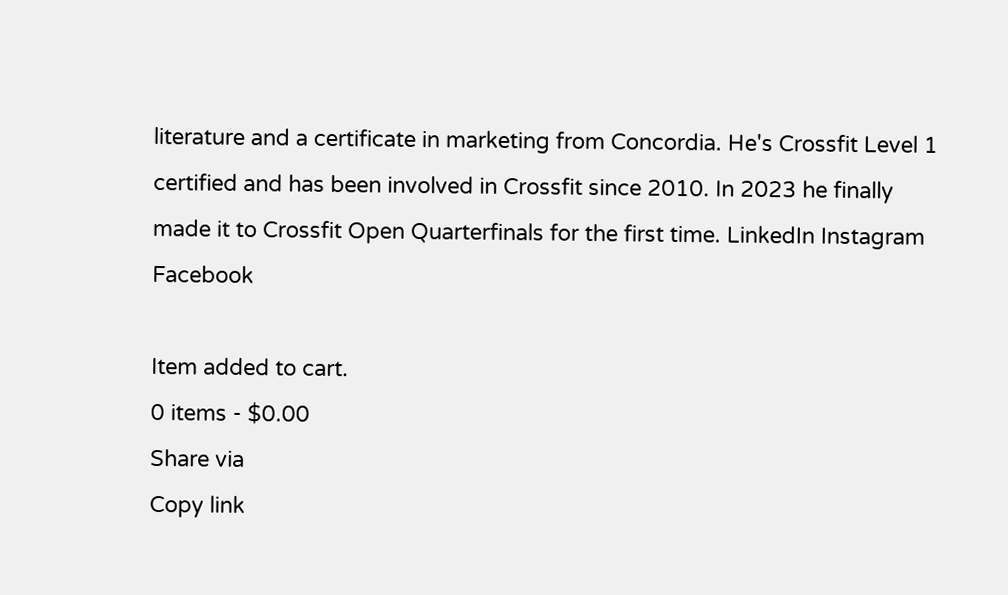literature and a certificate in marketing from Concordia. He's Crossfit Level 1 certified and has been involved in Crossfit since 2010. In 2023 he finally made it to Crossfit Open Quarterfinals for the first time. LinkedIn Instagram Facebook

Item added to cart.
0 items - $0.00
Share via
Copy link